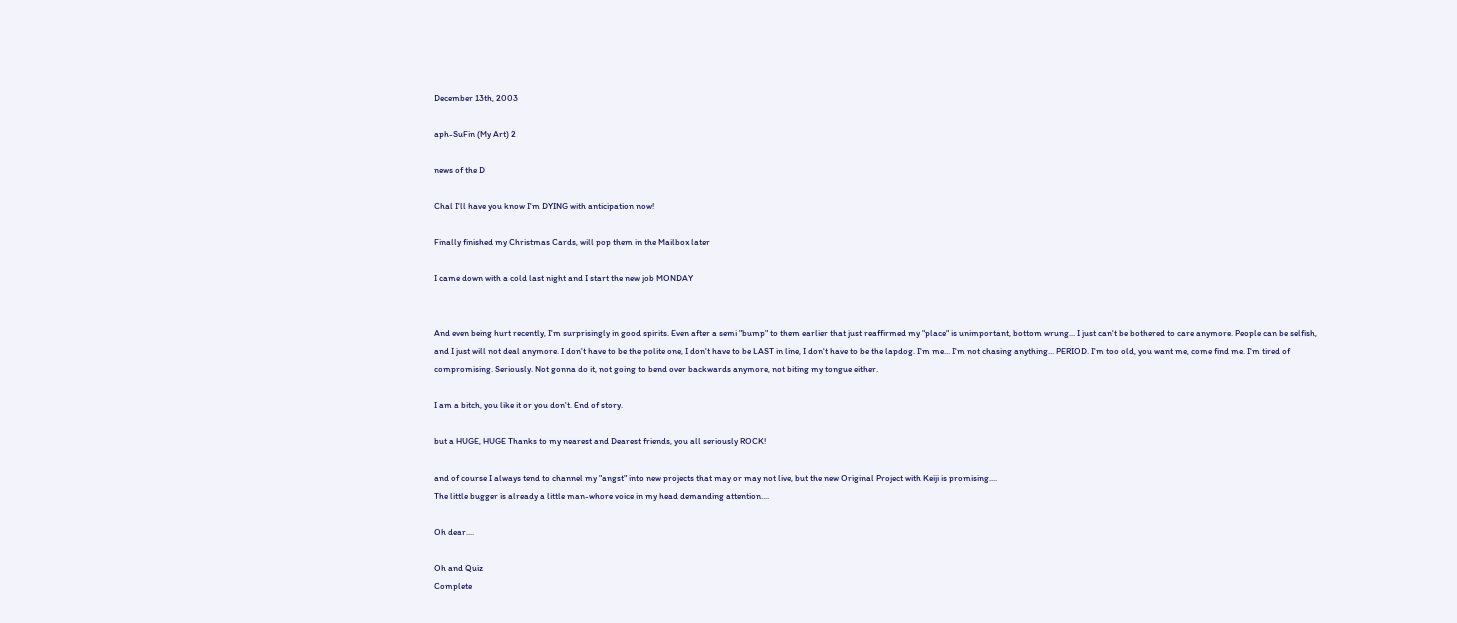December 13th, 2003

aph-SuFin (My Art) 2

news of the D

Chal I'll have you know I'm DYING with anticipation now!

Finally finished my Christmas Cards, will pop them in the Mailbox later

I came down with a cold last night and I start the new job MONDAY


And even being hurt recently, I'm surprisingly in good spirits. Even after a semi "bump" to them earlier that just reaffirmed my "place" is unimportant, bottom wrung... I just can't be bothered to care anymore. People can be selfish, and I just will not deal anymore. I don't have to be the polite one, I don't have to be LAST in line, I don't have to be the lapdog. I'm me... I'm not chasing anything... PERIOD. I'm too old, you want me, come find me. I'm tired of compromising. Seriously. Not gonna do it, not going to bend over backwards anymore, not biting my tongue either.

I am a bitch, you like it or you don't. End of story.

but a HUGE, HUGE Thanks to my nearest and Dearest friends, you all seriously ROCK!

and of course I always tend to channel my "angst" into new projects that may or may not live, but the new Original Project with Keiji is promising....
The little bugger is already a little man-whore voice in my head demanding attention....

Oh dear....

Oh and Quiz
Complete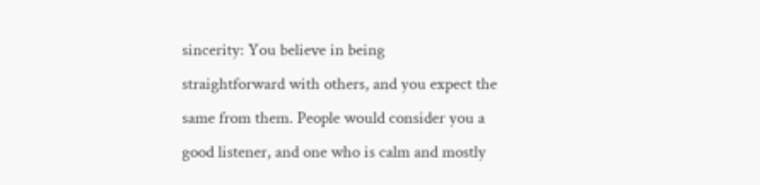sincerity: You believe in being
straightforward with others, and you expect the
same from them. People would consider you a
good listener, and one who is calm and mostly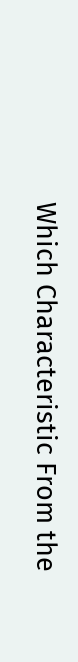Which Characteristic From the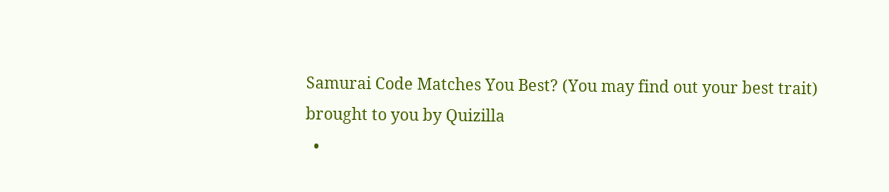Samurai Code Matches You Best? (You may find out your best trait)
brought to you by Quizilla
  •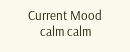Current Mood
    calm calm